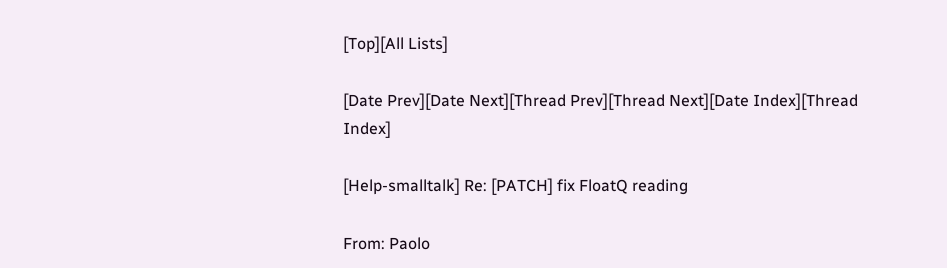[Top][All Lists]

[Date Prev][Date Next][Thread Prev][Thread Next][Date Index][Thread Index]

[Help-smalltalk] Re: [PATCH] fix FloatQ reading

From: Paolo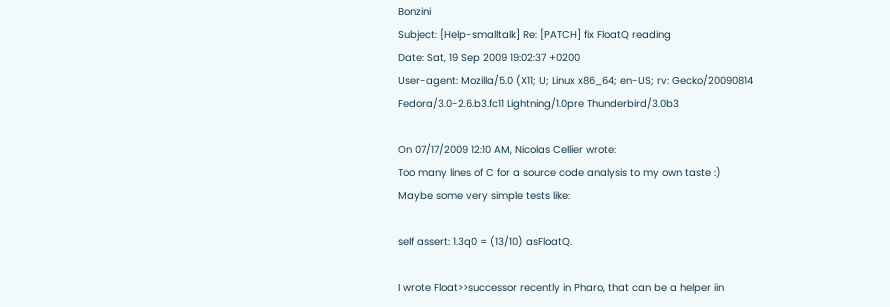Bonzini
Subject: [Help-smalltalk] Re: [PATCH] fix FloatQ reading
Date: Sat, 19 Sep 2009 19:02:37 +0200
User-agent: Mozilla/5.0 (X11; U; Linux x86_64; en-US; rv: Gecko/20090814 Fedora/3.0-2.6.b3.fc11 Lightning/1.0pre Thunderbird/3.0b3

On 07/17/2009 12:10 AM, Nicolas Cellier wrote:
Too many lines of C for a source code analysis to my own taste :)
Maybe some very simple tests like:

self assert: 1.3q0 = (13/10) asFloatQ.

I wrote Float>>successor recently in Pharo, that can be a helper iin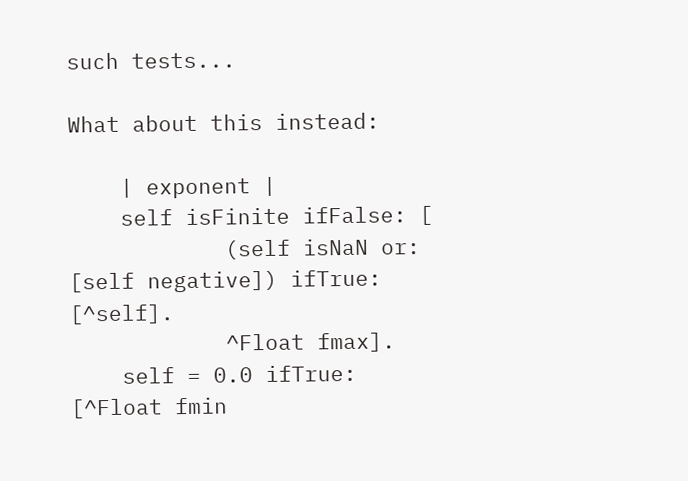such tests...

What about this instead:

    | exponent |
    self isFinite ifFalse: [
            (self isNaN or: [self negative]) ifTrue: [^self].
            ^Float fmax].
    self = 0.0 ifTrue: [^Float fmin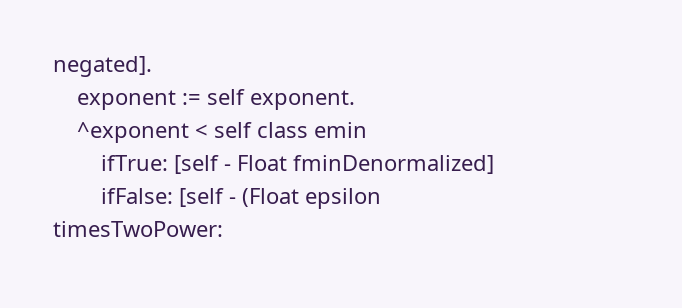negated].
    exponent := self exponent.
    ^exponent < self class emin
        ifTrue: [self - Float fminDenormalized]
        ifFalse: [self - (Float epsilon timesTwoPower: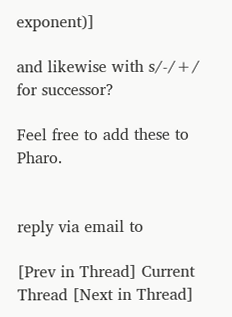exponent)]

and likewise with s/-/+/ for successor?

Feel free to add these to Pharo.


reply via email to

[Prev in Thread] Current Thread [Next in Thread]